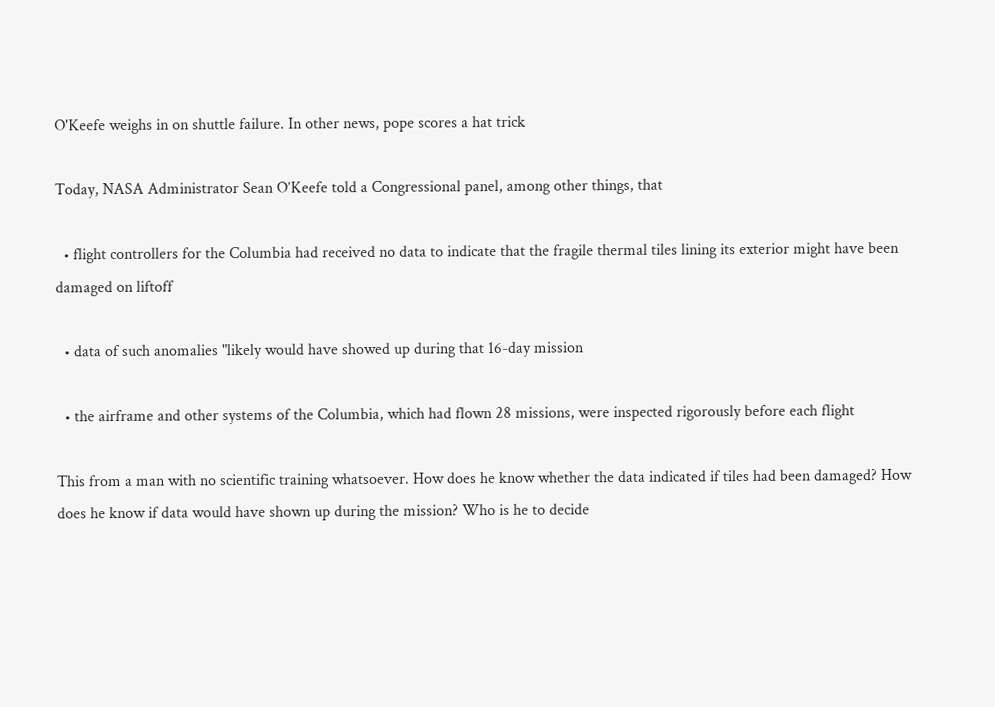O'Keefe weighs in on shuttle failure. In other news, pope scores a hat trick

Today, NASA Administrator Sean O’Keefe told a Congressional panel, among other things, that

  • flight controllers for the Columbia had received no data to indicate that the fragile thermal tiles lining its exterior might have been damaged on liftoff

  • data of such anomalies "likely would have showed up during that 16-day mission

  • the airframe and other systems of the Columbia, which had flown 28 missions, were inspected rigorously before each flight

This from a man with no scientific training whatsoever. How does he know whether the data indicated if tiles had been damaged? How does he know if data would have shown up during the mission? Who is he to decide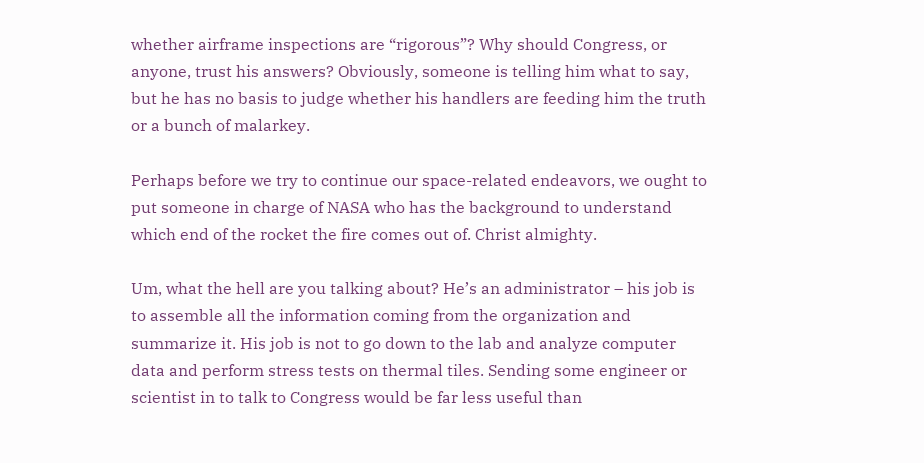whether airframe inspections are “rigorous”? Why should Congress, or anyone, trust his answers? Obviously, someone is telling him what to say, but he has no basis to judge whether his handlers are feeding him the truth or a bunch of malarkey.

Perhaps before we try to continue our space-related endeavors, we ought to put someone in charge of NASA who has the background to understand which end of the rocket the fire comes out of. Christ almighty.

Um, what the hell are you talking about? He’s an administrator – his job is to assemble all the information coming from the organization and summarize it. His job is not to go down to the lab and analyze computer data and perform stress tests on thermal tiles. Sending some engineer or scientist in to talk to Congress would be far less useful than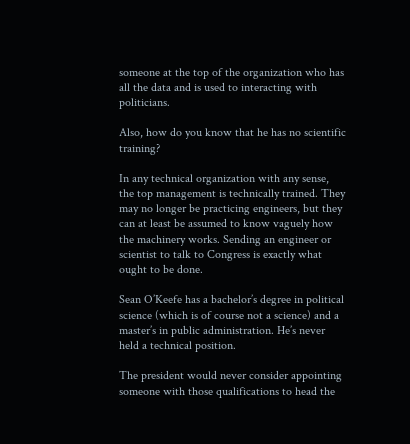someone at the top of the organization who has all the data and is used to interacting with politicians.

Also, how do you know that he has no scientific training?

In any technical organization with any sense, the top management is technically trained. They may no longer be practicing engineers, but they can at least be assumed to know vaguely how the machinery works. Sending an engineer or scientist to talk to Congress is exactly what ought to be done.

Sean O’Keefe has a bachelor’s degree in political science (which is of course not a science) and a master’s in public administration. He’s never held a technical position.

The president would never consider appointing someone with those qualifications to head the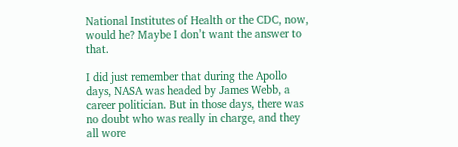National Institutes of Health or the CDC, now, would he? Maybe I don’t want the answer to that.

I did just remember that during the Apollo days, NASA was headed by James Webb, a career politician. But in those days, there was no doubt who was really in charge, and they all wore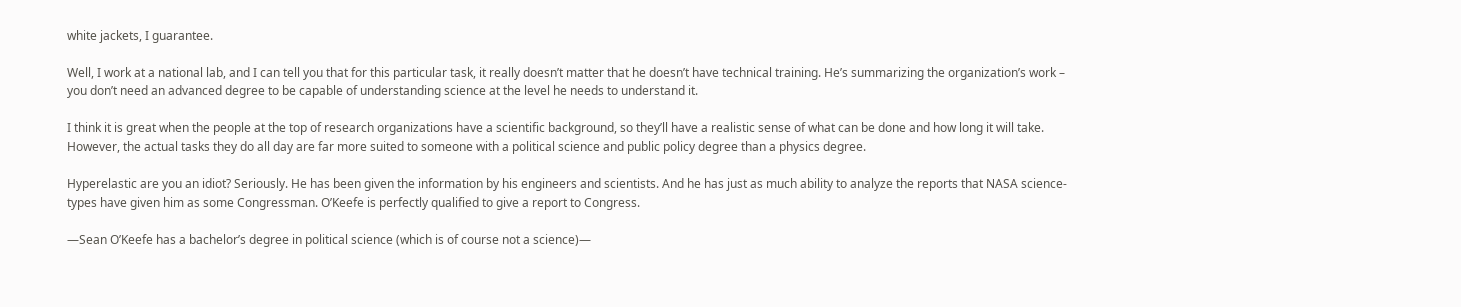white jackets, I guarantee.

Well, I work at a national lab, and I can tell you that for this particular task, it really doesn’t matter that he doesn’t have technical training. He’s summarizing the organization’s work – you don’t need an advanced degree to be capable of understanding science at the level he needs to understand it.

I think it is great when the people at the top of research organizations have a scientific background, so they’ll have a realistic sense of what can be done and how long it will take. However, the actual tasks they do all day are far more suited to someone with a political science and public policy degree than a physics degree.

Hyperelastic are you an idiot? Seriously. He has been given the information by his engineers and scientists. And he has just as much ability to analyze the reports that NASA science-types have given him as some Congressman. O’Keefe is perfectly qualified to give a report to Congress.

—Sean O’Keefe has a bachelor’s degree in political science (which is of course not a science)—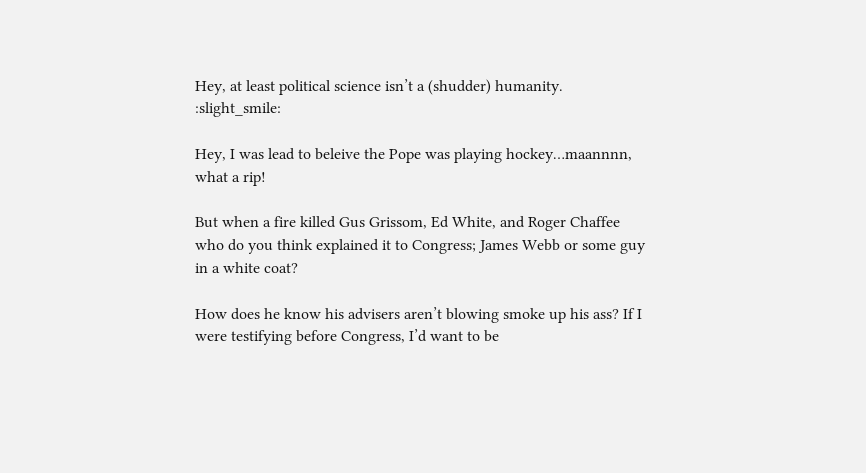Hey, at least political science isn’t a (shudder) humanity. :slight_smile:

Hey, I was lead to beleive the Pope was playing hockey…maannnn, what a rip!

But when a fire killed Gus Grissom, Ed White, and Roger Chaffee who do you think explained it to Congress; James Webb or some guy in a white coat?

How does he know his advisers aren’t blowing smoke up his ass? If I were testifying before Congress, I’d want to be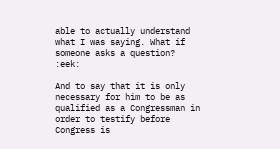able to actually understand what I was saying. What if someone asks a question? :eek:

And to say that it is only necessary for him to be as qualified as a Congressman in order to testify before Congress is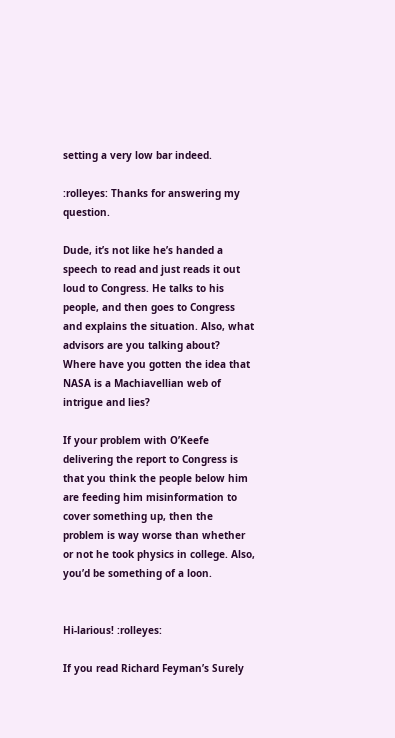setting a very low bar indeed.

:rolleyes: Thanks for answering my question.

Dude, it’s not like he’s handed a speech to read and just reads it out loud to Congress. He talks to his people, and then goes to Congress and explains the situation. Also, what advisors are you talking about? Where have you gotten the idea that NASA is a Machiavellian web of intrigue and lies?

If your problem with O’Keefe delivering the report to Congress is that you think the people below him are feeding him misinformation to cover something up, then the problem is way worse than whether or not he took physics in college. Also, you’d be something of a loon.


Hi-larious! :rolleyes:

If you read Richard Feyman’s Surely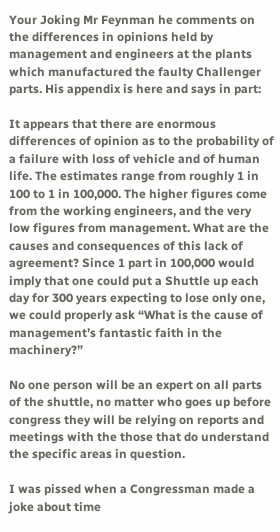Your Joking Mr Feynman he comments on the differences in opinions held by management and engineers at the plants which manufactured the faulty Challenger parts. His appendix is here and says in part:

It appears that there are enormous differences of opinion as to the probability of a failure with loss of vehicle and of human life. The estimates range from roughly 1 in 100 to 1 in 100,000. The higher figures come from the working engineers, and the very low figures from management. What are the causes and consequences of this lack of agreement? Since 1 part in 100,000 would imply that one could put a Shuttle up each day for 300 years expecting to lose only one, we could properly ask “What is the cause of management’s fantastic faith in the machinery?”

No one person will be an expert on all parts of the shuttle, no matter who goes up before congress they will be relying on reports and meetings with the those that do understand the specific areas in question.

I was pissed when a Congressman made a joke about time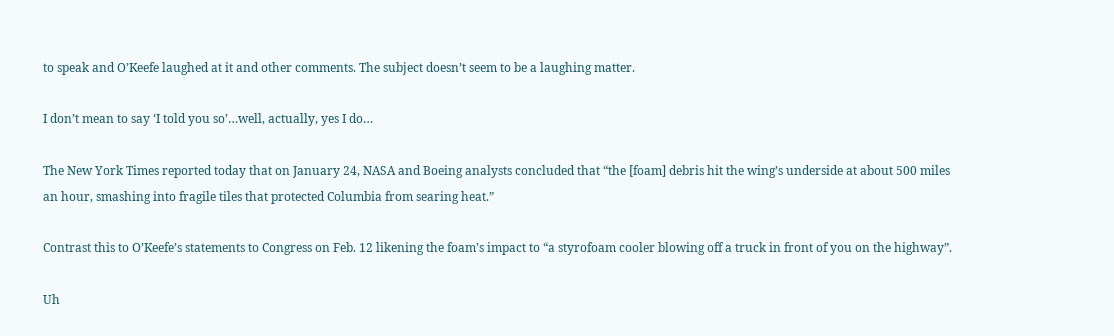to speak and O’Keefe laughed at it and other comments. The subject doesn’t seem to be a laughing matter.

I don’t mean to say ‘I told you so’…well, actually, yes I do…

The New York Times reported today that on January 24, NASA and Boeing analysts concluded that “the [foam] debris hit the wing’s underside at about 500 miles an hour, smashing into fragile tiles that protected Columbia from searing heat.”

Contrast this to O’Keefe’s statements to Congress on Feb. 12 likening the foam’s impact to “a styrofoam cooler blowing off a truck in front of you on the highway”.

Uh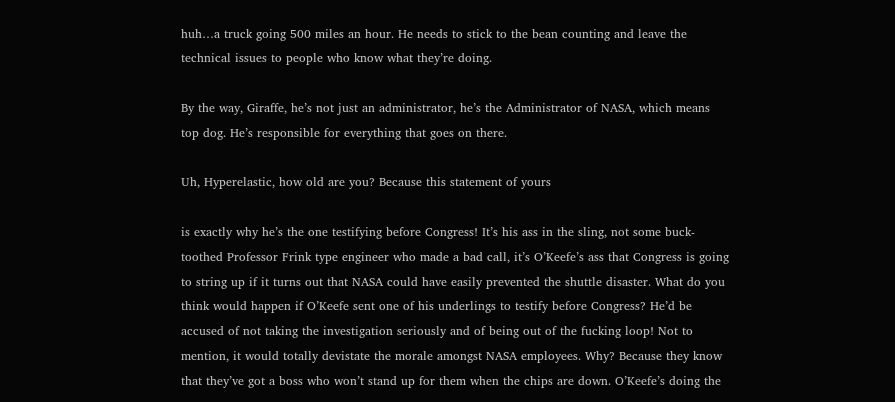huh…a truck going 500 miles an hour. He needs to stick to the bean counting and leave the technical issues to people who know what they’re doing.

By the way, Giraffe, he’s not just an administrator, he’s the Administrator of NASA, which means top dog. He’s responsible for everything that goes on there.

Uh, Hyperelastic, how old are you? Because this statement of yours

is exactly why he’s the one testifying before Congress! It’s his ass in the sling, not some buck-toothed Professor Frink type engineer who made a bad call, it’s O’Keefe’s ass that Congress is going to string up if it turns out that NASA could have easily prevented the shuttle disaster. What do you think would happen if O’Keefe sent one of his underlings to testify before Congress? He’d be accused of not taking the investigation seriously and of being out of the fucking loop! Not to mention, it would totally devistate the morale amongst NASA employees. Why? Because they know that they’ve got a boss who won’t stand up for them when the chips are down. O’Keefe’s doing the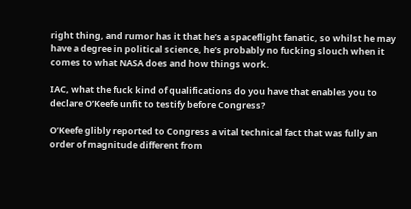right thing, and rumor has it that he’s a spaceflight fanatic, so whilst he may have a degree in political science, he’s probably no fucking slouch when it comes to what NASA does and how things work.

IAC, what the fuck kind of qualifications do you have that enables you to declare O’Keefe unfit to testify before Congress?

O’Keefe glibly reported to Congress a vital technical fact that was fully an order of magnitude different from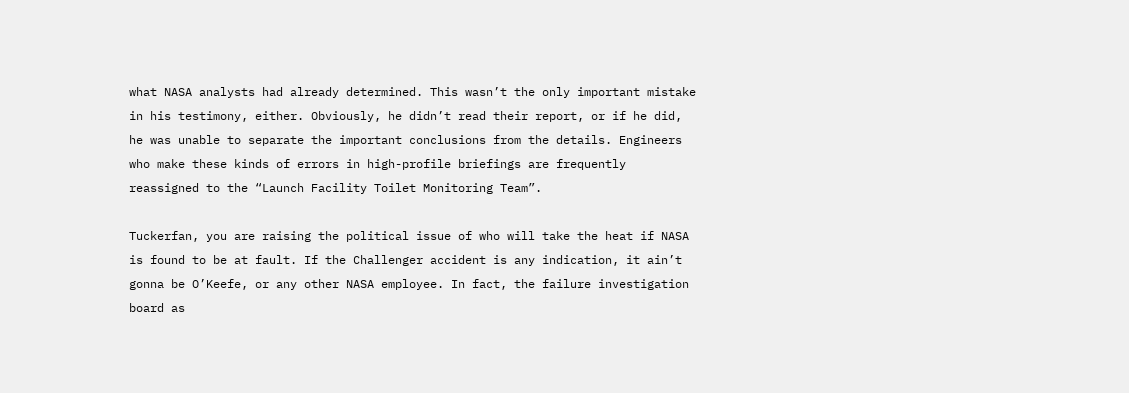what NASA analysts had already determined. This wasn’t the only important mistake in his testimony, either. Obviously, he didn’t read their report, or if he did, he was unable to separate the important conclusions from the details. Engineers who make these kinds of errors in high-profile briefings are frequently reassigned to the “Launch Facility Toilet Monitoring Team”.

Tuckerfan, you are raising the political issue of who will take the heat if NASA is found to be at fault. If the Challenger accident is any indication, it ain’t gonna be O’Keefe, or any other NASA employee. In fact, the failure investigation board as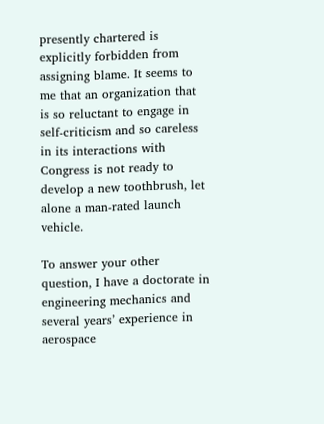presently chartered is explicitly forbidden from assigning blame. It seems to me that an organization that is so reluctant to engage in self-criticism and so careless in its interactions with Congress is not ready to develop a new toothbrush, let alone a man-rated launch vehicle.

To answer your other question, I have a doctorate in engineering mechanics and several years’ experience in aerospace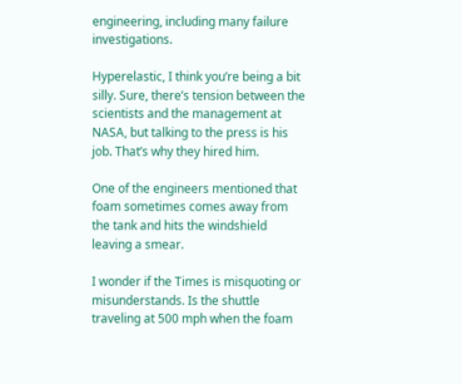engineering, including many failure investigations.

Hyperelastic, I think you’re being a bit silly. Sure, there’s tension between the scientists and the management at NASA, but talking to the press is his job. That’s why they hired him.

One of the engineers mentioned that foam sometimes comes away from the tank and hits the windshield leaving a smear.

I wonder if the Times is misquoting or misunderstands. Is the shuttle traveling at 500 mph when the foam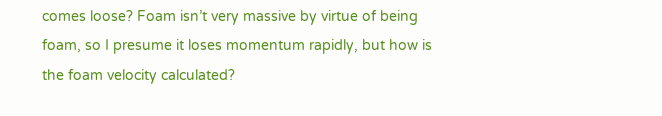comes loose? Foam isn’t very massive by virtue of being foam, so I presume it loses momentum rapidly, but how is the foam velocity calculated?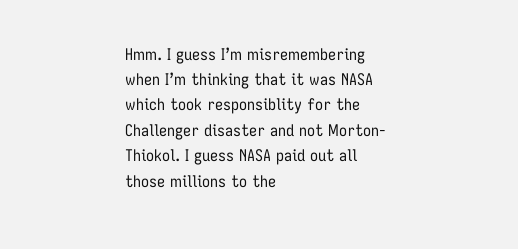Hmm. I guess I’m misremembering when I’m thinking that it was NASA which took responsiblity for the Challenger disaster and not Morton-Thiokol. I guess NASA paid out all those millions to the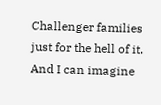Challenger families just for the hell of it. And I can imagine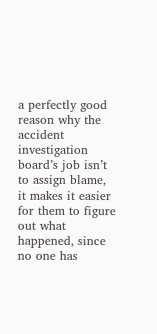a perfectly good reason why the accident investigation board’s job isn’t to assign blame, it makes it easier for them to figure out what happened, since no one has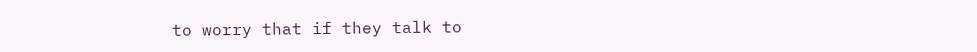to worry that if they talk to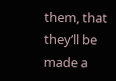them, that they’ll be made a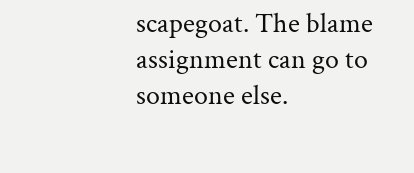scapegoat. The blame assignment can go to someone else.